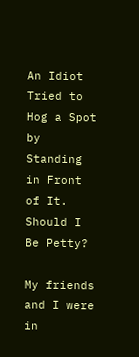An Idiot Tried to Hog a Spot by Standing in Front of It. Should I Be Petty?

My friends and I were in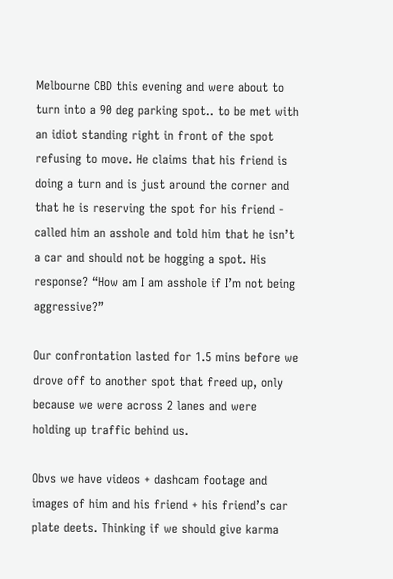Melbourne CBD this evening and were about to turn into a 90 deg parking spot.. to be met with an idiot standing right in front of the spot refusing to move. He claims that his friend is doing a turn and is just around the corner and that he is reserving the spot for his friend - called him an asshole and told him that he isn’t a car and should not be hogging a spot. His response? “How am I am asshole if I’m not being aggressive?”

Our confrontation lasted for 1.5 mins before we drove off to another spot that freed up, only because we were across 2 lanes and were holding up traffic behind us.

Obvs we have videos + dashcam footage and images of him and his friend + his friend’s car plate deets. Thinking if we should give karma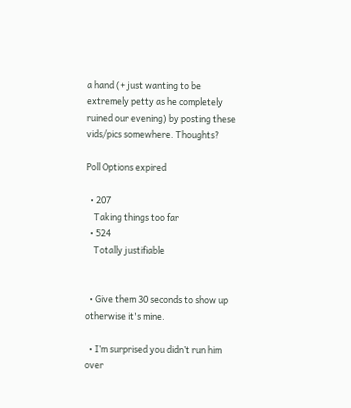a hand (+ just wanting to be extremely petty as he completely ruined our evening) by posting these vids/pics somewhere. Thoughts?

Poll Options expired

  • 207
    Taking things too far
  • 524
    Totally justifiable


  • Give them 30 seconds to show up otherwise it's mine.

  • I’m surprised you didn’t run him over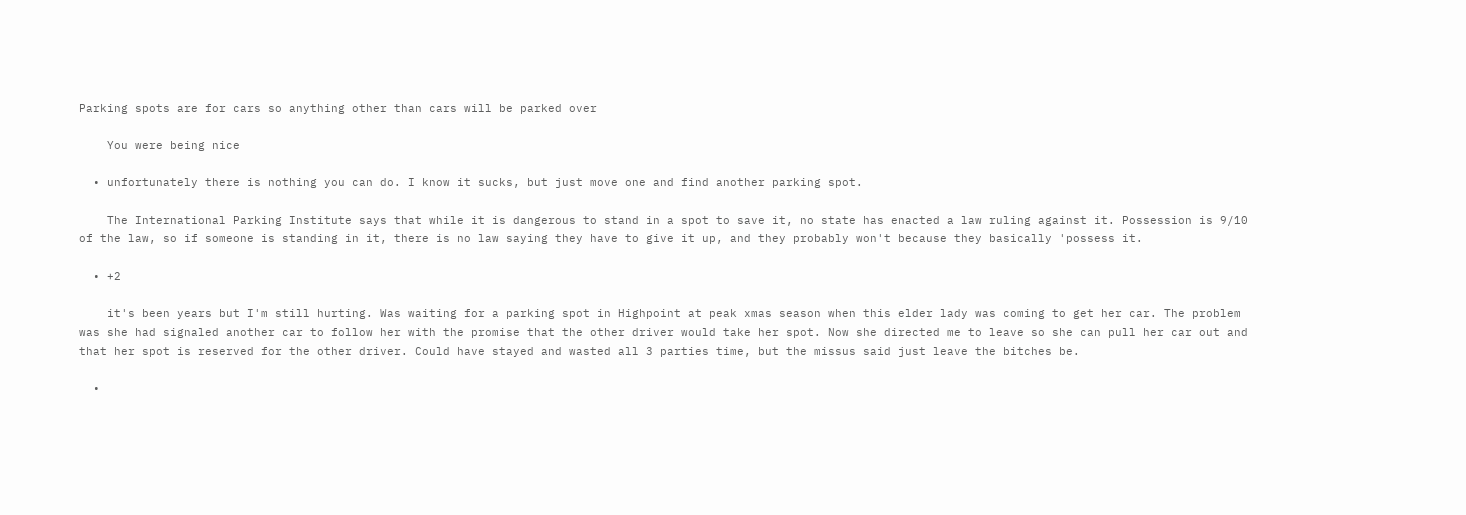Parking spots are for cars so anything other than cars will be parked over

    You were being nice

  • unfortunately there is nothing you can do. I know it sucks, but just move one and find another parking spot.

    The International Parking Institute says that while it is dangerous to stand in a spot to save it, no state has enacted a law ruling against it. Possession is 9/10 of the law, so if someone is standing in it, there is no law saying they have to give it up, and they probably won't because they basically 'possess it.

  • +2

    it's been years but I'm still hurting. Was waiting for a parking spot in Highpoint at peak xmas season when this elder lady was coming to get her car. The problem was she had signaled another car to follow her with the promise that the other driver would take her spot. Now she directed me to leave so she can pull her car out and that her spot is reserved for the other driver. Could have stayed and wasted all 3 parties time, but the missus said just leave the bitches be.

  •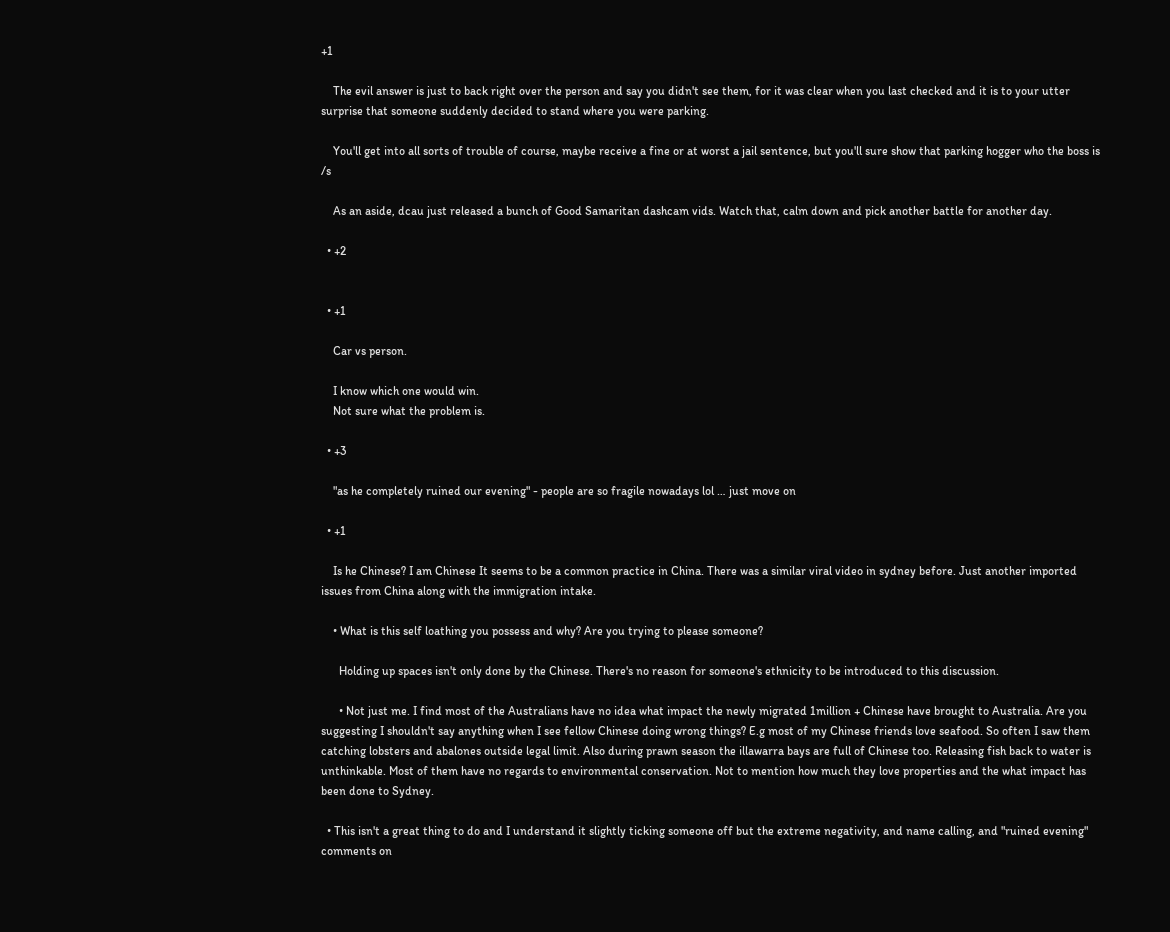+1

    The evil answer is just to back right over the person and say you didn't see them, for it was clear when you last checked and it is to your utter surprise that someone suddenly decided to stand where you were parking.

    You'll get into all sorts of trouble of course, maybe receive a fine or at worst a jail sentence, but you'll sure show that parking hogger who the boss is /s

    As an aside, dcau just released a bunch of Good Samaritan dashcam vids. Watch that, calm down and pick another battle for another day.

  • +2


  • +1

    Car vs person.

    I know which one would win.
    Not sure what the problem is.

  • +3

    "as he completely ruined our evening" - people are so fragile nowadays lol … just move on

  • +1

    Is he Chinese? I am Chinese It seems to be a common practice in China. There was a similar viral video in sydney before. Just another imported issues from China along with the immigration intake.

    • What is this self loathing you possess and why? Are you trying to please someone?

      Holding up spaces isn't only done by the Chinese. There's no reason for someone's ethnicity to be introduced to this discussion.

      • Not just me. I find most of the Australians have no idea what impact the newly migrated 1million + Chinese have brought to Australia. Are you suggesting I shouldn't say anything when I see fellow Chinese doing wrong things? E.g most of my Chinese friends love seafood. So often I saw them catching lobsters and abalones outside legal limit. Also during prawn season the illawarra bays are full of Chinese too. Releasing fish back to water is unthinkable. Most of them have no regards to environmental conservation. Not to mention how much they love properties and the what impact has been done to Sydney.

  • This isn't a great thing to do and I understand it slightly ticking someone off but the extreme negativity, and name calling, and "ruined evening" comments on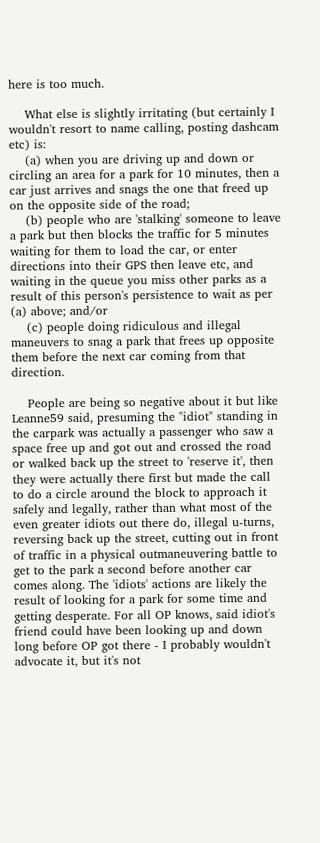here is too much.

    What else is slightly irritating (but certainly I wouldn't resort to name calling, posting dashcam etc) is:
    (a) when you are driving up and down or circling an area for a park for 10 minutes, then a car just arrives and snags the one that freed up on the opposite side of the road;
    (b) people who are 'stalking' someone to leave a park but then blocks the traffic for 5 minutes waiting for them to load the car, or enter directions into their GPS then leave etc, and waiting in the queue you miss other parks as a result of this person's persistence to wait as per (a) above; and/or
    (c) people doing ridiculous and illegal maneuvers to snag a park that frees up opposite them before the next car coming from that direction.

    People are being so negative about it but like Leanne59 said, presuming the "idiot" standing in the carpark was actually a passenger who saw a space free up and got out and crossed the road or walked back up the street to 'reserve it', then they were actually there first but made the call to do a circle around the block to approach it safely and legally, rather than what most of the even greater idiots out there do, illegal u-turns, reversing back up the street, cutting out in front of traffic in a physical outmaneuvering battle to get to the park a second before another car comes along. The 'idiots' actions are likely the result of looking for a park for some time and getting desperate. For all OP knows, said idiot's friend could have been looking up and down long before OP got there - I probably wouldn't advocate it, but it's not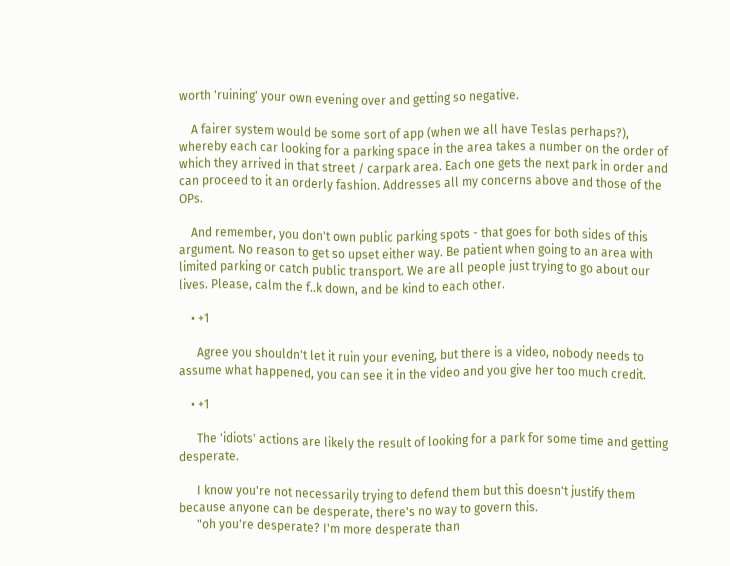worth 'ruining' your own evening over and getting so negative.

    A fairer system would be some sort of app (when we all have Teslas perhaps?), whereby each car looking for a parking space in the area takes a number on the order of which they arrived in that street / carpark area. Each one gets the next park in order and can proceed to it an orderly fashion. Addresses all my concerns above and those of the OPs.

    And remember, you don't own public parking spots - that goes for both sides of this argument. No reason to get so upset either way. Be patient when going to an area with limited parking or catch public transport. We are all people just trying to go about our lives. Please, calm the f..k down, and be kind to each other.

    • +1

      Agree you shouldn't let it ruin your evening, but there is a video, nobody needs to assume what happened, you can see it in the video and you give her too much credit.

    • +1

      The 'idiots' actions are likely the result of looking for a park for some time and getting desperate.

      I know you're not necessarily trying to defend them but this doesn't justify them because anyone can be desperate, there's no way to govern this.
      "oh you're desperate? I'm more desperate than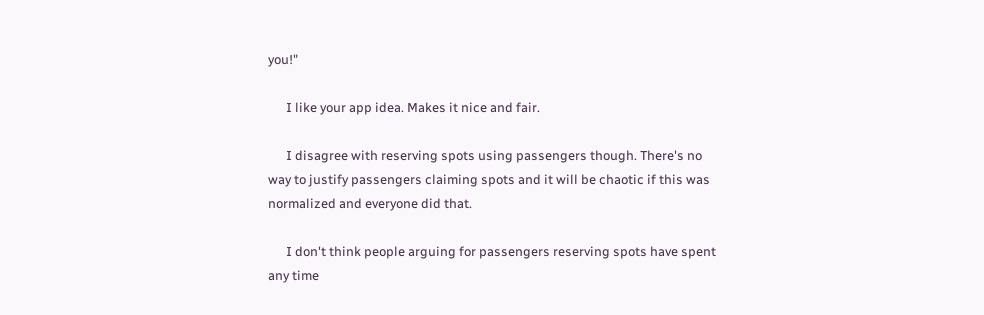you!"

      I like your app idea. Makes it nice and fair.

      I disagree with reserving spots using passengers though. There's no way to justify passengers claiming spots and it will be chaotic if this was normalized and everyone did that.

      I don't think people arguing for passengers reserving spots have spent any time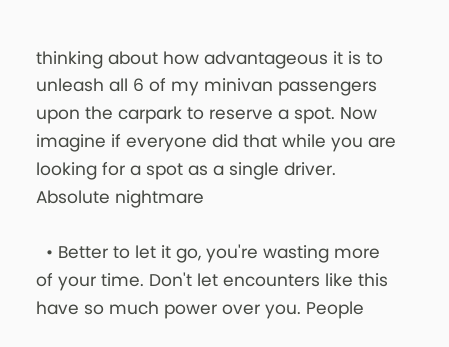thinking about how advantageous it is to unleash all 6 of my minivan passengers upon the carpark to reserve a spot. Now imagine if everyone did that while you are looking for a spot as a single driver. Absolute nightmare

  • Better to let it go, you're wasting more of your time. Don't let encounters like this have so much power over you. People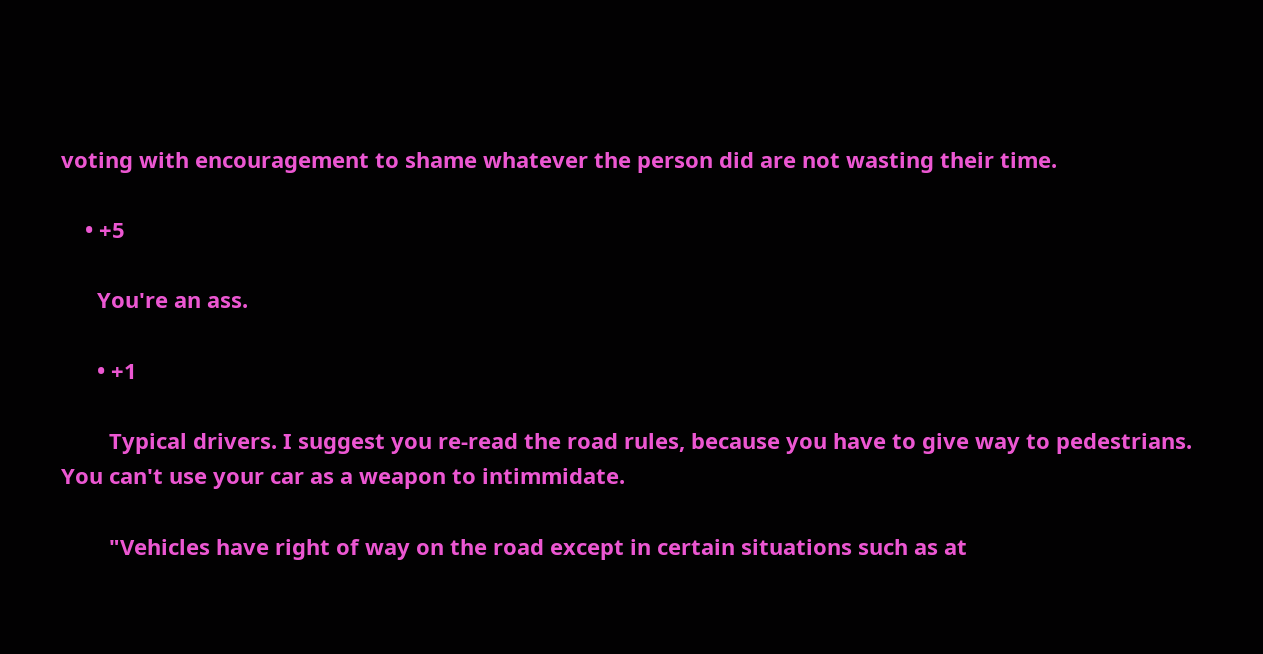voting with encouragement to shame whatever the person did are not wasting their time.

    • +5

      You're an ass.

      • +1

        Typical drivers. I suggest you re-read the road rules, because you have to give way to pedestrians. You can't use your car as a weapon to intimmidate.

        "Vehicles have right of way on the road except in certain situations such as at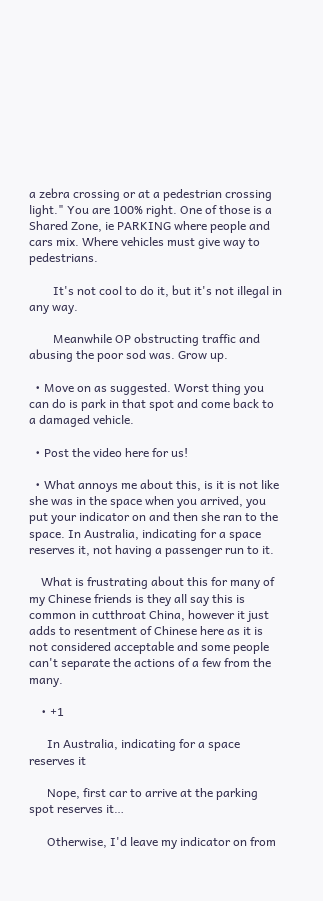a zebra crossing or at a pedestrian crossing light." You are 100% right. One of those is a Shared Zone, ie PARKING where people and cars mix. Where vehicles must give way to pedestrians.

        It's not cool to do it, but it's not illegal in any way.

        Meanwhile OP obstructing traffic and abusing the poor sod was. Grow up.

  • Move on as suggested. Worst thing you can do is park in that spot and come back to a damaged vehicle.

  • Post the video here for us!

  • What annoys me about this, is it is not like she was in the space when you arrived, you put your indicator on and then she ran to the space. In Australia, indicating for a space reserves it, not having a passenger run to it.

    What is frustrating about this for many of my Chinese friends is they all say this is common in cutthroat China, however it just adds to resentment of Chinese here as it is not considered acceptable and some people can't separate the actions of a few from the many.

    • +1

      In Australia, indicating for a space reserves it

      Nope, first car to arrive at the parking spot reserves it…

      Otherwise, I'd leave my indicator on from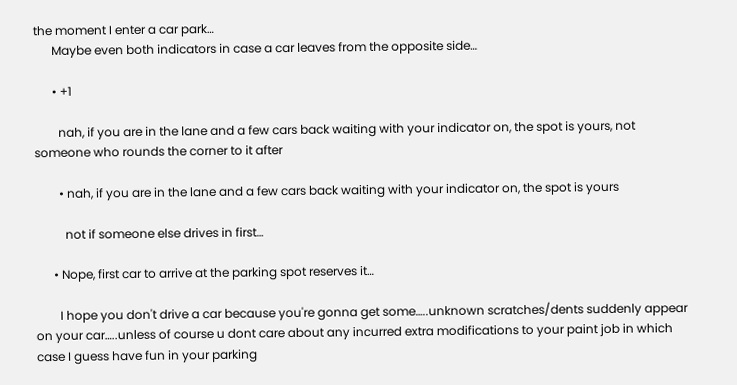the moment I enter a car park…
      Maybe even both indicators in case a car leaves from the opposite side…

      • +1

        nah, if you are in the lane and a few cars back waiting with your indicator on, the spot is yours, not someone who rounds the corner to it after

        • nah, if you are in the lane and a few cars back waiting with your indicator on, the spot is yours

          not if someone else drives in first…

      • Nope, first car to arrive at the parking spot reserves it…

        I hope you don't drive a car because you're gonna get some…..unknown scratches/dents suddenly appear on your car…..unless of course u dont care about any incurred extra modifications to your paint job in which case I guess have fun in your parking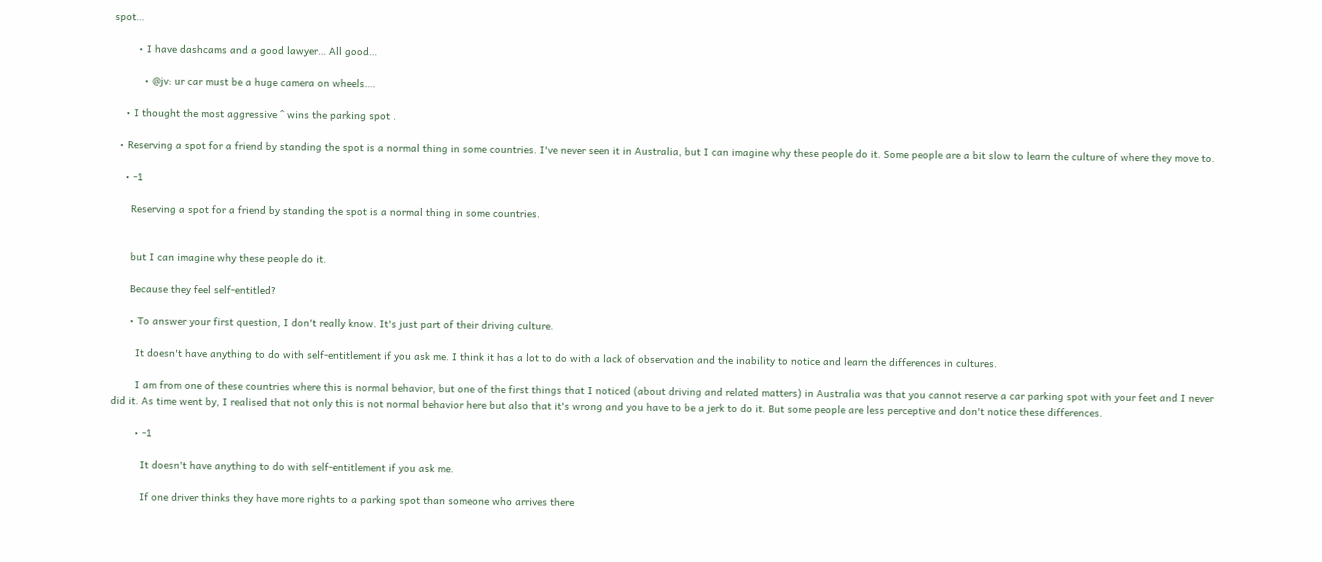spot…

        • I have dashcams and a good lawyer… All good…

          • @jv: ur car must be a huge camera on wheels….

    • I thought the most aggressive ^ wins the parking spot .

  • Reserving a spot for a friend by standing the spot is a normal thing in some countries. I've never seen it in Australia, but I can imagine why these people do it. Some people are a bit slow to learn the culture of where they move to.

    • -1

      Reserving a spot for a friend by standing the spot is a normal thing in some countries.


      but I can imagine why these people do it.

      Because they feel self-entitled?

      • To answer your first question, I don't really know. It's just part of their driving culture.

        It doesn't have anything to do with self-entitlement if you ask me. I think it has a lot to do with a lack of observation and the inability to notice and learn the differences in cultures.

        I am from one of these countries where this is normal behavior, but one of the first things that I noticed (about driving and related matters) in Australia was that you cannot reserve a car parking spot with your feet and I never did it. As time went by, I realised that not only this is not normal behavior here but also that it's wrong and you have to be a jerk to do it. But some people are less perceptive and don't notice these differences.

        • -1

          It doesn't have anything to do with self-entitlement if you ask me.

          If one driver thinks they have more rights to a parking spot than someone who arrives there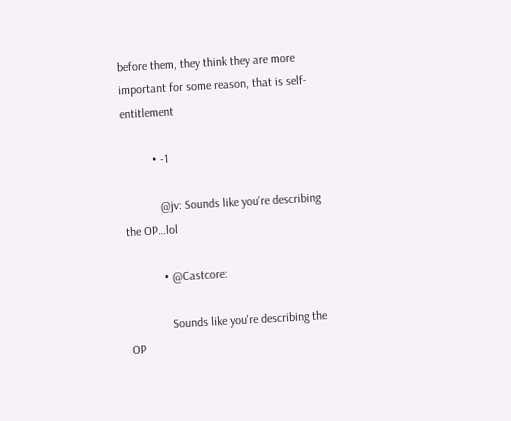before them, they think they are more important for some reason, that is self-entitlement

          • -1

            @jv: Sounds like you're describing the OP…lol

            • @Castcore:

              Sounds like you're describing the OP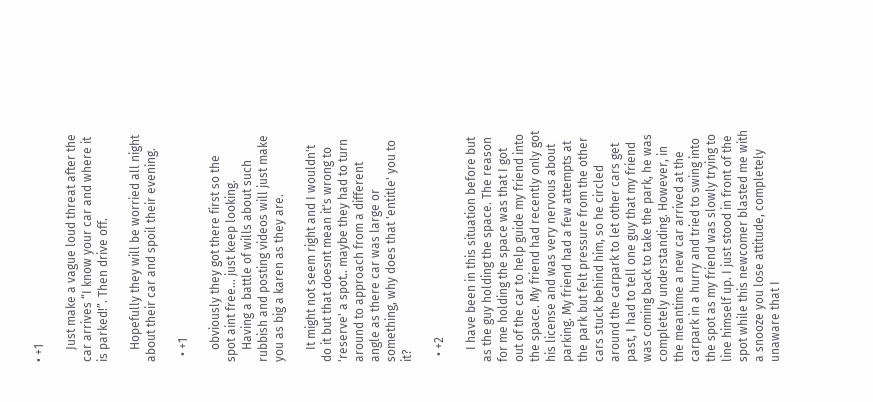• +1

    Just make a vague loud threat after the car arrives “I know your car and where it is parked!”. Then drive off.

    Hopefully they will be worried all night about their car and spoil their evening.

  • +1

    obviously they got there first so the spot aint free… just keep looking.
    Having a battle of wills about such rubbish and posting videos will just make you as big a karen as they are.

    It might not seem right and I wouldn't do it but that doesnt mean it's wrong to 'reserve' a spot.. maybe they had to turn around to approach from a different angle as there car was large or something, why does that 'entitle' you to it?

  • +2

    I have been in this situation before but as the guy holding the space. The reason for me holding the space was that I got out of the car to help guide my friend into the space. My friend had recently only got his license and was very nervous about parking. My friend had a few attempts at the park but felt pressure from the other cars stuck behind him, so he circled around the carpark to let other cars get past, I had to tell one guy that my friend was coming back to take the park, he was completely understanding. However, in the meantime a new car arrived at the carpark in a hurry and tried to swing into the spot as my friend was slowly trying to line himself up. I just stood in front of the spot while this newcomer blasted me with a snooze you lose attitude, completely unaware that I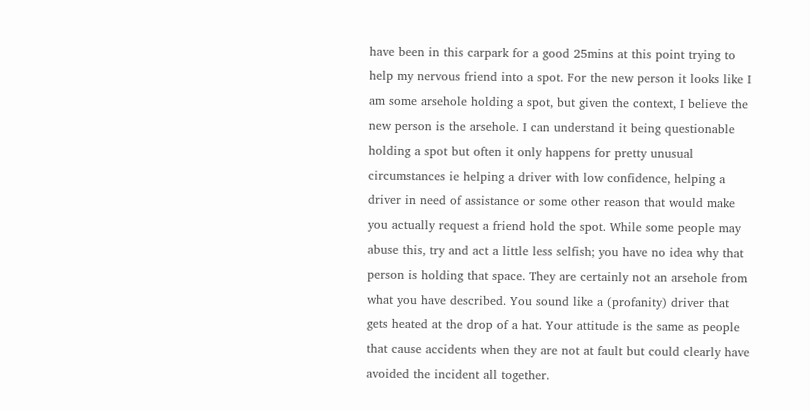have been in this carpark for a good 25mins at this point trying to help my nervous friend into a spot. For the new person it looks like I am some arsehole holding a spot, but given the context, I believe the new person is the arsehole. I can understand it being questionable holding a spot but often it only happens for pretty unusual circumstances ie helping a driver with low confidence, helping a driver in need of assistance or some other reason that would make you actually request a friend hold the spot. While some people may abuse this, try and act a little less selfish; you have no idea why that person is holding that space. They are certainly not an arsehole from what you have described. You sound like a (profanity) driver that gets heated at the drop of a hat. Your attitude is the same as people that cause accidents when they are not at fault but could clearly have avoided the incident all together.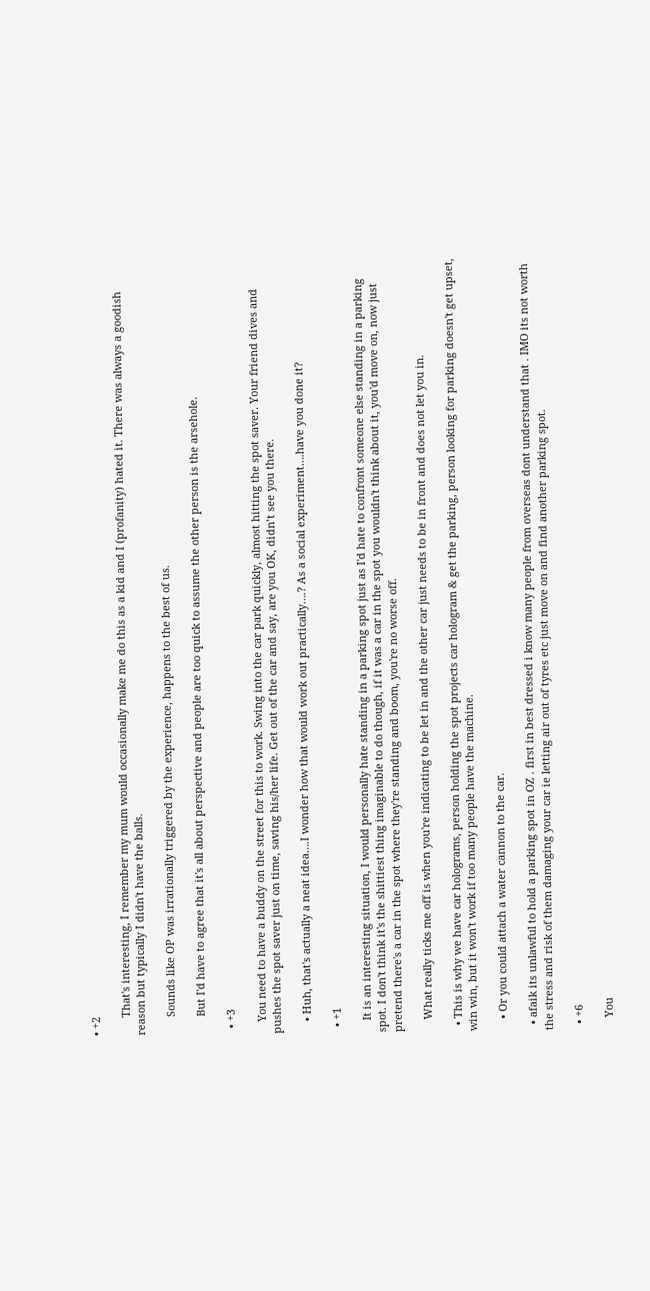• +2

      That's interesting, I remember my mum would occasionally make me do this as a kid and I (profanity) hated it. There was always a goodish reason but typically I didn't have the balls.

      Sounds like OP was irrationally triggered by the experience, happens to the best of us.

      But I'd have to agree that it's all about perspective and people are too quick to assume the other person is the arsehole.

  • +3

    You need to have a buddy on the street for this to work. Swing into the car park quickly, almost hitting the spot saver. Your friend dives and pushes the spot saver just on time, saving his/her life. Get out of the car and say, are you OK, didn’t see you there.

    • Huh, that's actually a neat idea….I wonder how that would work out practically….? As a social experiment….have you done it?

  • +1

    It is an interesting situation, I would personally hate standing in a parking spot just as I'd hate to confront someone else standing in a parking spot. I don't think it's the shittiest thing imaginable to do though, if it was a car in the spot you wouldn't think about it, you'd move on, now just pretend there's a car in the spot where they're standing and boom, you're no worse off.

    What really ticks me off is when you're indicating to be let in and the other car just needs to be in front and does not let you in.

  • This is why we have car holograms, person holding the spot projects car hologram & get the parking, person looking for parking doesn't get upset, win win, but it won't work if too many people have the machine.

    • Or you could attach a water cannon to the car.

  • afaik its unlawful to hold a parking spot in OZ . first in best dressed i know many people from overseas dont understand that . IMO its not worth the stress and risk of them damaging your car ie letting air out of tyres etc just move on and find another parking spot.

  • +6

    You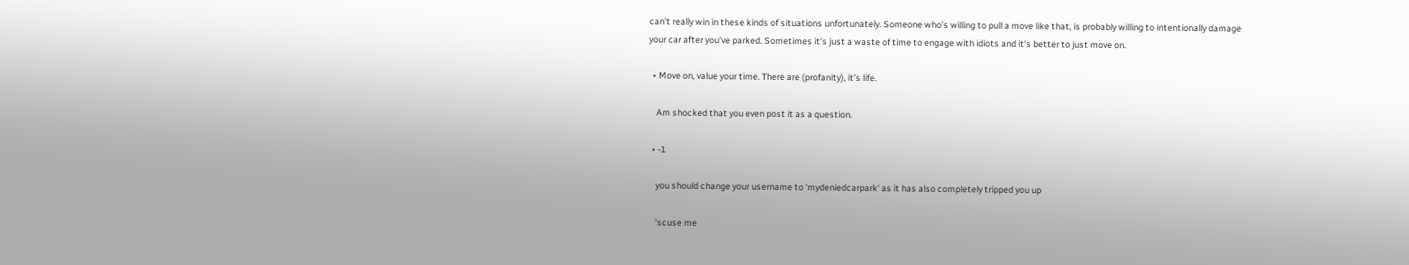can't really win in these kinds of situations unfortunately. Someone who's willing to pull a move like that, is probably willing to intentionally damage your car after you've parked. Sometimes it's just a waste of time to engage with idiots and it's better to just move on.

  • Move on, value your time. There are (profanity), it’s life.

    Am shocked that you even post it as a question.

  • -1

    you should change your username to 'mydeniedcarpark' as it has also completely tripped you up

    'scuse me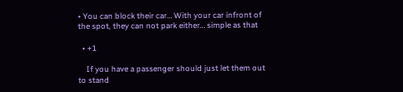• You can block their car… With your car infront of the spot, they can not park either… simple as that

  • +1

    If you have a passenger should just let them out to stand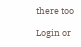there too

Login or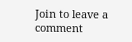Join to leave a comment